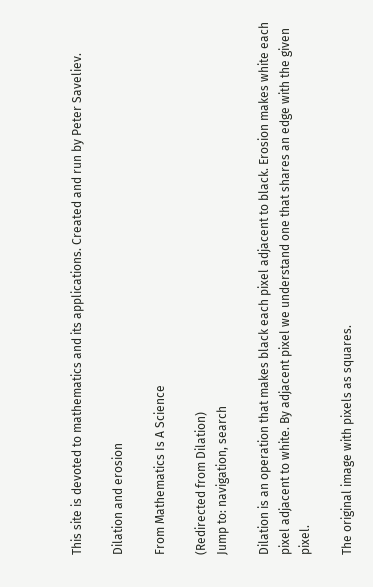This site is devoted to mathematics and its applications. Created and run by Peter Saveliev.

Dilation and erosion

From Mathematics Is A Science

(Redirected from Dilation)
Jump to: navigation, search

Dilation is an operation that makes black each pixel adjacent to black. Erosion makes white each pixel adjacent to white. By adjacent pixel we understand one that shares an edge with the given pixel.

The original image with pixels as squares.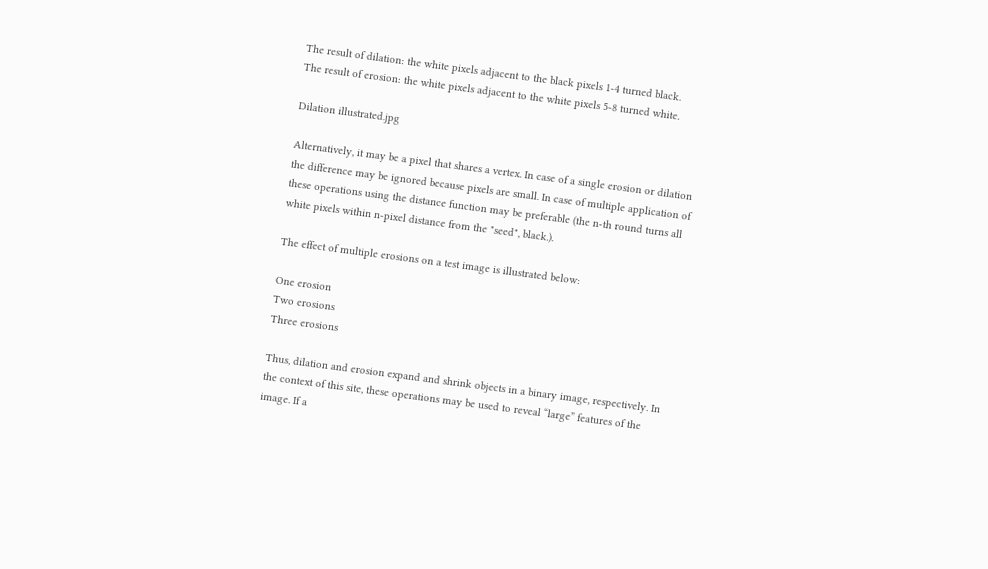The result of dilation: the white pixels adjacent to the black pixels 1-4 turned black.
The result of erosion: the white pixels adjacent to the white pixels 5-8 turned white.

Dilation illustrated.jpg

Alternatively, it may be a pixel that shares a vertex. In case of a single erosion or dilation the difference may be ignored because pixels are small. In case of multiple application of these operations using the distance function may be preferable (the n-th round turns all white pixels within n-pixel distance from the "seed", black.).

The effect of multiple erosions on a test image is illustrated below:

One erosion
Two erosions
Three erosions

Thus, dilation and erosion expand and shrink objects in a binary image, respectively. In the context of this site, these operations may be used to reveal “large” features of the image. If a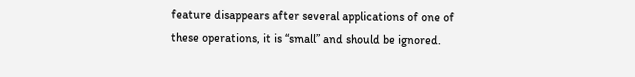feature disappears after several applications of one of these operations, it is “small” and should be ignored.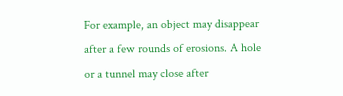For example, an object may disappear after a few rounds of erosions. A hole or a tunnel may close after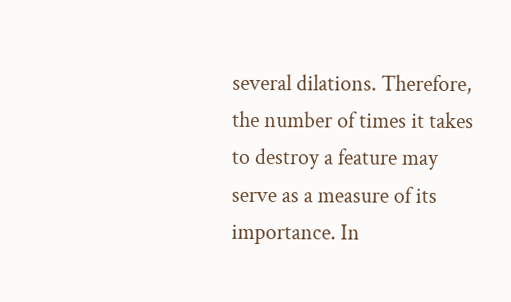several dilations. Therefore, the number of times it takes to destroy a feature may serve as a measure of its importance. In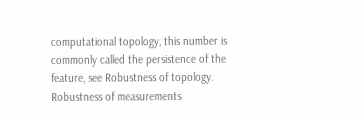computational topology, this number is commonly called the persistence of the feature, see Robustness of topology. Robustness of measurements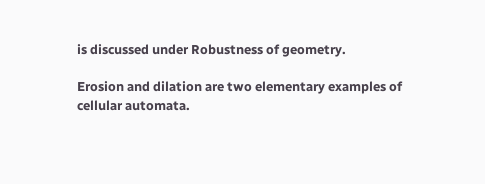is discussed under Robustness of geometry.

Erosion and dilation are two elementary examples of cellular automata.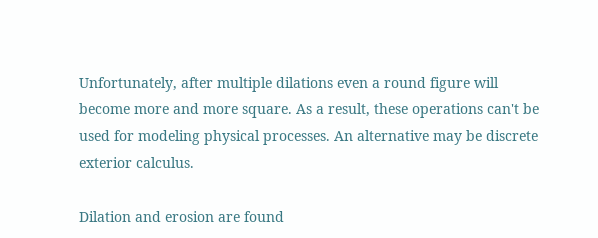Unfortunately, after multiple dilations even a round figure will become more and more square. As a result, these operations can't be used for modeling physical processes. An alternative may be discrete exterior calculus.

Dilation and erosion are found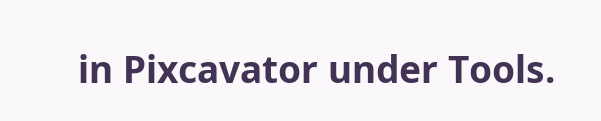in Pixcavator under Tools.